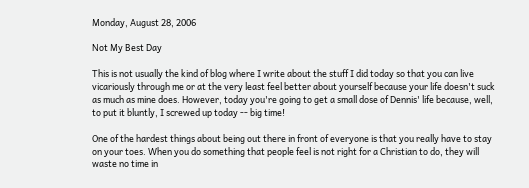Monday, August 28, 2006

Not My Best Day

This is not usually the kind of blog where I write about the stuff I did today so that you can live vicariously through me or at the very least feel better about yourself because your life doesn't suck as much as mine does. However, today you're going to get a small dose of Dennis' life because, well, to put it bluntly, I screwed up today -- big time!

One of the hardest things about being out there in front of everyone is that you really have to stay on your toes. When you do something that people feel is not right for a Christian to do, they will waste no time in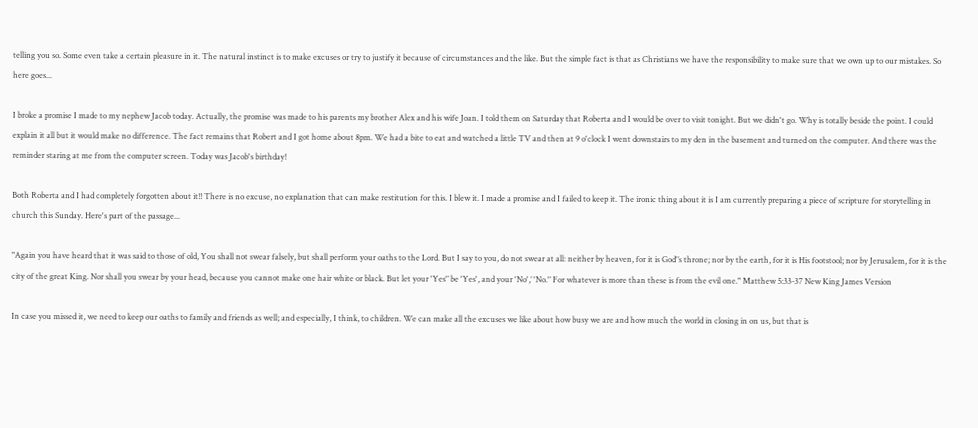telling you so. Some even take a certain pleasure in it. The natural instinct is to make excuses or try to justify it because of circumstances and the like. But the simple fact is that as Christians we have the responsibility to make sure that we own up to our mistakes. So here goes...

I broke a promise I made to my nephew Jacob today. Actually, the promise was made to his parents my brother Alex and his wife Joan. I told them on Saturday that Roberta and I would be over to visit tonight. But we didn't go. Why is totally beside the point. I could explain it all but it would make no difference. The fact remains that Robert and I got home about 8pm. We had a bite to eat and watched a little TV and then at 9 o'clock I went downstairs to my den in the basement and turned on the computer. And there was the reminder staring at me from the computer screen. Today was Jacob's birthday!

Both Roberta and I had completely forgotten about it!! There is no excuse, no explanation that can make restitution for this. I blew it. I made a promise and I failed to keep it. The ironic thing about it is I am currently preparing a piece of scripture for storytelling in church this Sunday. Here's part of the passage...

"Again you have heard that it was said to those of old, You shall not swear falsely, but shall perform your oaths to the Lord. But I say to you, do not swear at all: neither by heaven, for it is God'’s throne; nor by the earth, for it is His footstool; nor by Jerusalem, for it is the city of the great King. Nor shall you swear by your head, because you cannot make one hair white or black. But let your 'Yes'’ be 'Yes', and your 'No',’ 'No.'’ For whatever is more than these is from the evil one." Matthew 5:33-37 New King James Version

In case you missed it, we need to keep our oaths to family and friends as well; and especially, I think, to children. We can make all the excuses we like about how busy we are and how much the world in closing in on us, but that is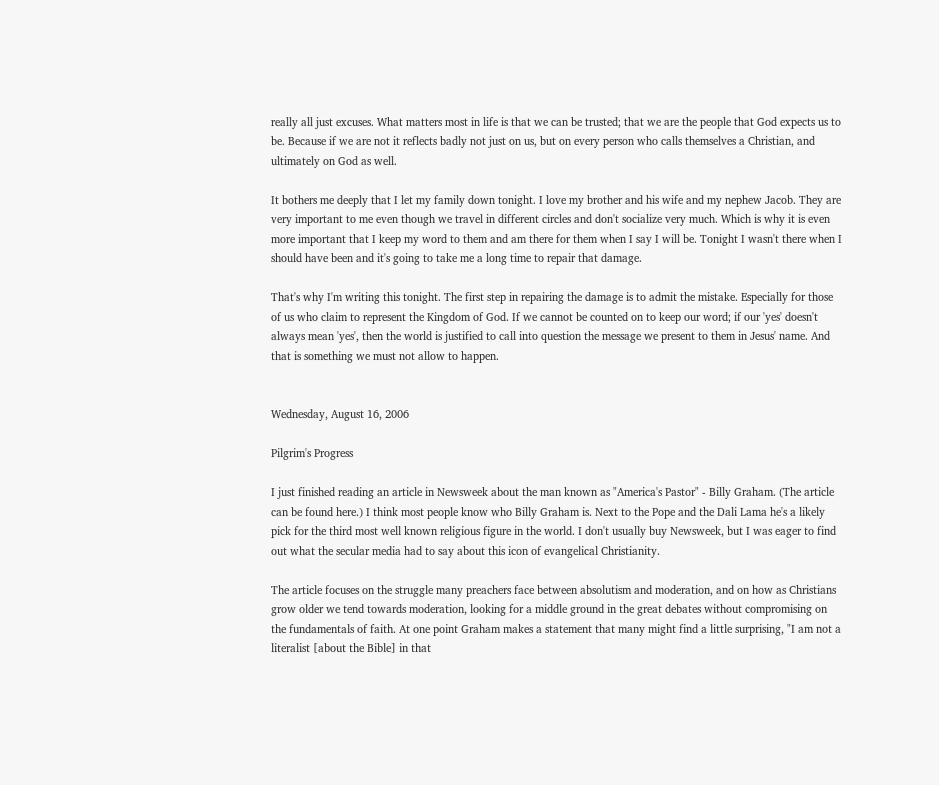really all just excuses. What matters most in life is that we can be trusted; that we are the people that God expects us to be. Because if we are not it reflects badly not just on us, but on every person who calls themselves a Christian, and ultimately on God as well.

It bothers me deeply that I let my family down tonight. I love my brother and his wife and my nephew Jacob. They are very important to me even though we travel in different circles and don't socialize very much. Which is why it is even more important that I keep my word to them and am there for them when I say I will be. Tonight I wasn't there when I should have been and it's going to take me a long time to repair that damage.

That's why I'm writing this tonight. The first step in repairing the damage is to admit the mistake. Especially for those of us who claim to represent the Kingdom of God. If we cannot be counted on to keep our word; if our 'yes' doesn't always mean 'yes', then the world is justified to call into question the message we present to them in Jesus' name. And that is something we must not allow to happen.


Wednesday, August 16, 2006

Pilgrim's Progress

I just finished reading an article in Newsweek about the man known as "America's Pastor" - Billy Graham. (The article can be found here.) I think most people know who Billy Graham is. Next to the Pope and the Dali Lama he's a likely pick for the third most well known religious figure in the world. I don't usually buy Newsweek, but I was eager to find out what the secular media had to say about this icon of evangelical Christianity.

The article focuses on the struggle many preachers face between absolutism and moderation, and on how as Christians grow older we tend towards moderation, looking for a middle ground in the great debates without compromising on the fundamentals of faith. At one point Graham makes a statement that many might find a little surprising, "I am not a literalist [about the Bible] in that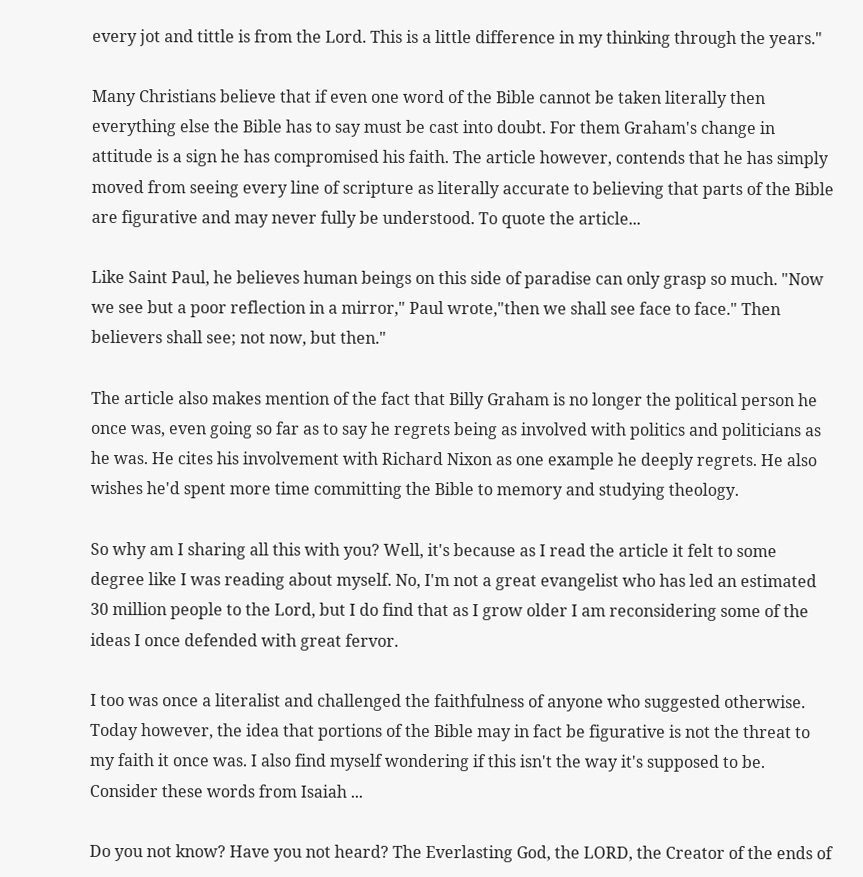every jot and tittle is from the Lord. This is a little difference in my thinking through the years."

Many Christians believe that if even one word of the Bible cannot be taken literally then everything else the Bible has to say must be cast into doubt. For them Graham's change in attitude is a sign he has compromised his faith. The article however, contends that he has simply moved from seeing every line of scripture as literally accurate to believing that parts of the Bible are figurative and may never fully be understood. To quote the article...

Like Saint Paul, he believes human beings on this side of paradise can only grasp so much. "Now we see but a poor reflection in a mirror," Paul wrote,"then we shall see face to face." Then believers shall see; not now, but then."

The article also makes mention of the fact that Billy Graham is no longer the political person he once was, even going so far as to say he regrets being as involved with politics and politicians as he was. He cites his involvement with Richard Nixon as one example he deeply regrets. He also wishes he'd spent more time committing the Bible to memory and studying theology.

So why am I sharing all this with you? Well, it's because as I read the article it felt to some degree like I was reading about myself. No, I'm not a great evangelist who has led an estimated 30 million people to the Lord, but I do find that as I grow older I am reconsidering some of the ideas I once defended with great fervor.

I too was once a literalist and challenged the faithfulness of anyone who suggested otherwise. Today however, the idea that portions of the Bible may in fact be figurative is not the threat to my faith it once was. I also find myself wondering if this isn't the way it's supposed to be. Consider these words from Isaiah ...

Do you not know? Have you not heard? The Everlasting God, the LORD, the Creator of the ends of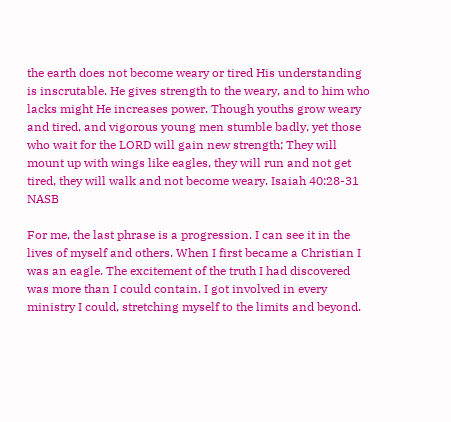the earth does not become weary or tired His understanding is inscrutable. He gives strength to the weary, and to him who lacks might He increases power. Though youths grow weary and tired, and vigorous young men stumble badly, yet those who wait for the LORD will gain new strength; They will mount up with wings like eagles, they will run and not get tired, they will walk and not become weary. Isaiah 40:28-31 NASB

For me, the last phrase is a progression. I can see it in the lives of myself and others. When I first became a Christian I was an eagle. The excitement of the truth I had discovered was more than I could contain. I got involved in every ministry I could, stretching myself to the limits and beyond.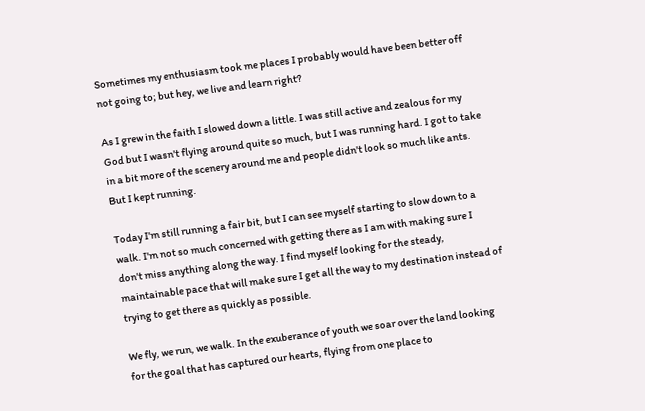Sometimes my enthusiasm took me places I probably would have been better off not going to; but hey, we live and learn right?

As I grew in the faith I slowed down a little. I was still active and zealous for my God but I wasn't flying around quite so much, but I was running hard. I got to take in a bit more of the scenery around me and people didn't look so much like ants. But I kept running.

Today I'm still running a fair bit, but I can see myself starting to slow down to a walk. I'm not so much concerned with getting there as I am with making sure I don't miss anything along the way. I find myself looking for the steady, maintainable pace that will make sure I get all the way to my destination instead of trying to get there as quickly as possible.

We fly, we run, we walk. In the exuberance of youth we soar over the land looking for the goal that has captured our hearts, flying from one place to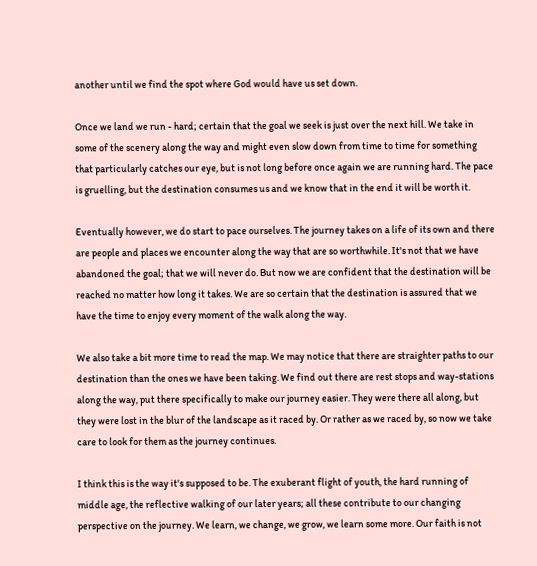another until we find the spot where God would have us set down.

Once we land we run - hard; certain that the goal we seek is just over the next hill. We take in some of the scenery along the way and might even slow down from time to time for something that particularly catches our eye, but is not long before once again we are running hard. The pace is gruelling, but the destination consumes us and we know that in the end it will be worth it.

Eventually however, we do start to pace ourselves. The journey takes on a life of its own and there are people and places we encounter along the way that are so worthwhile. It's not that we have abandoned the goal; that we will never do. But now we are confident that the destination will be reached no matter how long it takes. We are so certain that the destination is assured that we have the time to enjoy every moment of the walk along the way.

We also take a bit more time to read the map. We may notice that there are straighter paths to our destination than the ones we have been taking. We find out there are rest stops and way-stations along the way, put there specifically to make our journey easier. They were there all along, but they were lost in the blur of the landscape as it raced by. Or rather as we raced by, so now we take care to look for them as the journey continues.

I think this is the way it's supposed to be. The exuberant flight of youth, the hard running of middle age, the reflective walking of our later years; all these contribute to our changing perspective on the journey. We learn, we change, we grow, we learn some more. Our faith is not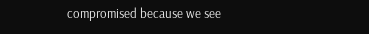compromised because we see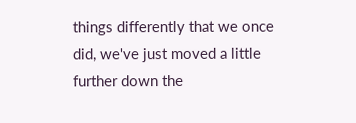things differently that we once did, we've just moved a little further down the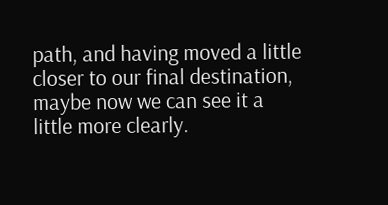path, and having moved a little closer to our final destination, maybe now we can see it a little more clearly.